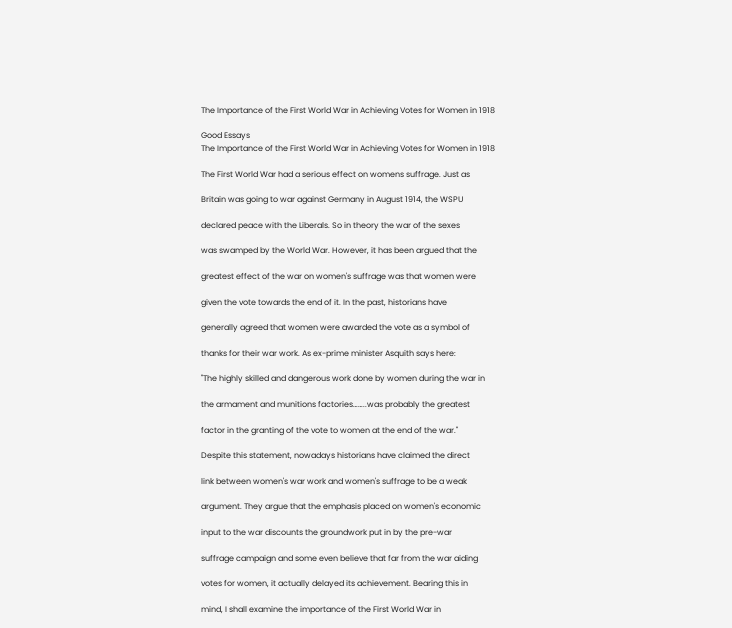The Importance of the First World War in Achieving Votes for Women in 1918

Good Essays
The Importance of the First World War in Achieving Votes for Women in 1918

The First World War had a serious effect on womens suffrage. Just as

Britain was going to war against Germany in August 1914, the WSPU

declared peace with the Liberals. So in theory the war of the sexes

was swamped by the World War. However, it has been argued that the

greatest effect of the war on women's suffrage was that women were

given the vote towards the end of it. In the past, historians have

generally agreed that women were awarded the vote as a symbol of

thanks for their war work. As ex-prime minister Asquith says here:

"The highly skilled and dangerous work done by women during the war in

the armament and munitions factories……..was probably the greatest

factor in the granting of the vote to women at the end of the war."

Despite this statement, nowadays historians have claimed the direct

link between women's war work and women's suffrage to be a weak

argument. They argue that the emphasis placed on women's economic

input to the war discounts the groundwork put in by the pre-war

suffrage campaign and some even believe that far from the war aiding

votes for women, it actually delayed its achievement. Bearing this in

mind, I shall examine the importance of the First World War in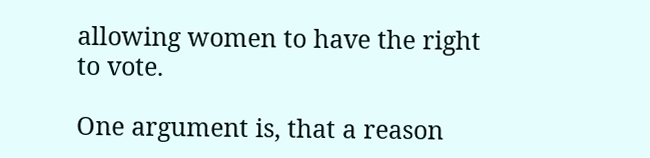allowing women to have the right to vote.

One argument is, that a reason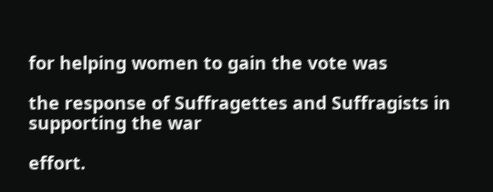for helping women to gain the vote was

the response of Suffragettes and Suffragists in supporting the war

effort.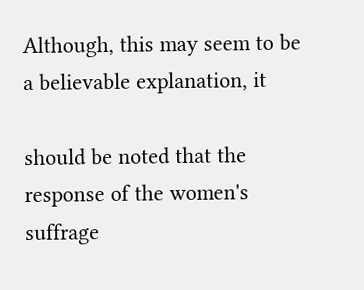Although, this may seem to be a believable explanation, it

should be noted that the response of the women's suffrage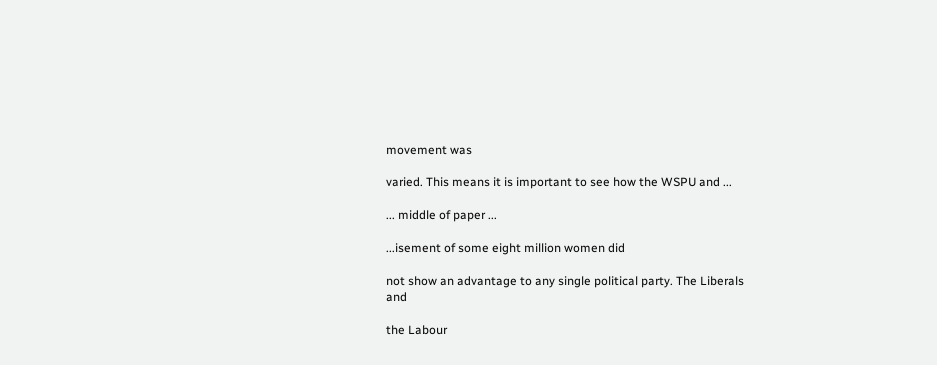movement was

varied. This means it is important to see how the WSPU and ...

... middle of paper ...

...isement of some eight million women did

not show an advantage to any single political party. The Liberals and

the Labour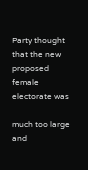Party thought that the new proposed female electorate was

much too large and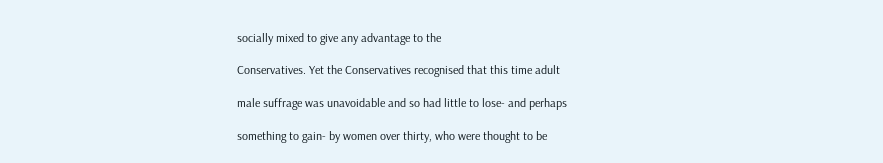socially mixed to give any advantage to the

Conservatives. Yet the Conservatives recognised that this time adult

male suffrage was unavoidable and so had little to lose- and perhaps

something to gain- by women over thirty, who were thought to be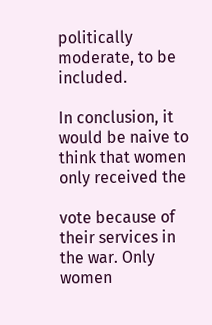politically moderate, to be included.

In conclusion, it would be naive to think that women only received the

vote because of their services in the war. Only women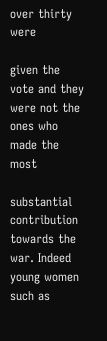over thirty were

given the vote and they were not the ones who made the most

substantial contribution towards the war. Indeed young women such as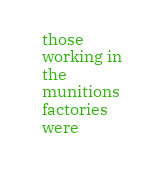those working in the munitions factories were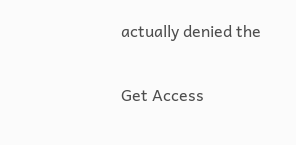actually denied the

Get Access